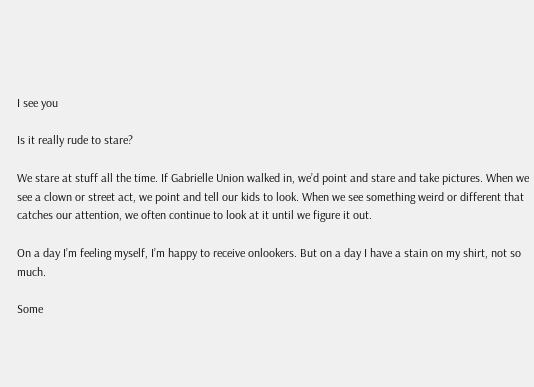I see you

Is it really rude to stare?

We stare at stuff all the time. If Gabrielle Union walked in, we’d point and stare and take pictures. When we see a clown or street act, we point and tell our kids to look. When we see something weird or different that catches our attention, we often continue to look at it until we figure it out.

On a day I’m feeling myself, I’m happy to receive onlookers. But on a day I have a stain on my shirt, not so much.

Some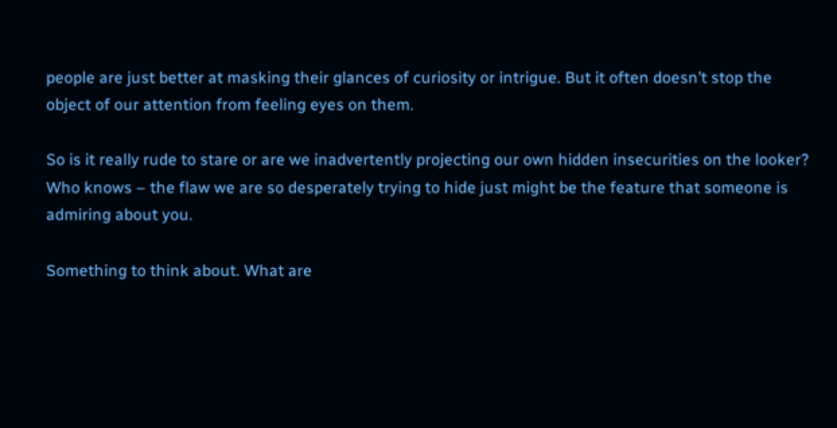people are just better at masking their glances of curiosity or intrigue. But it often doesn’t stop the object of our attention from feeling eyes on them.

So is it really rude to stare or are we inadvertently projecting our own hidden insecurities on the looker? Who knows – the flaw we are so desperately trying to hide just might be the feature that someone is admiring about you.

Something to think about. What are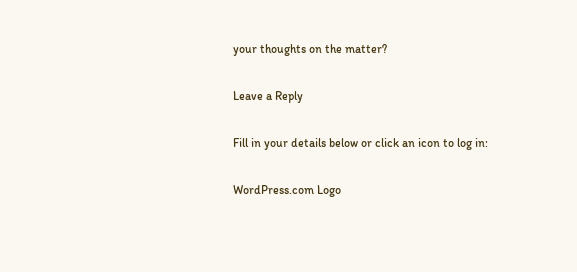your thoughts on the matter?

Leave a Reply

Fill in your details below or click an icon to log in:

WordPress.com Logo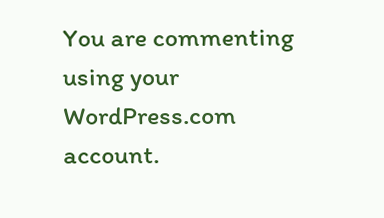You are commenting using your WordPress.com account.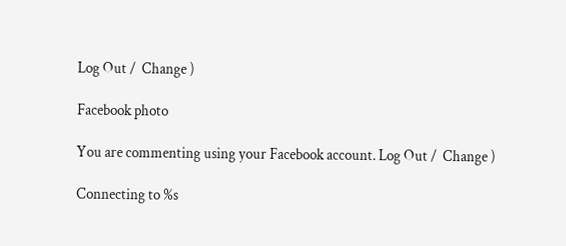Log Out /  Change )

Facebook photo

You are commenting using your Facebook account. Log Out /  Change )

Connecting to %s